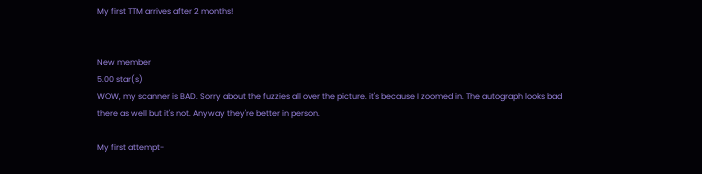My first TTM arrives after 2 months!


New member
5.00 star(s)
WOW, my scanner is BAD. Sorry about the fuzzies all over the picture. it's because I zoomed in. The autograph looks bad there as well but it's not. Anyway they're better in person.

My first attempt-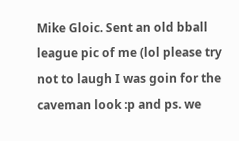Mike Gloic. Sent an old bball league pic of me (lol please try not to laugh I was goin for the caveman look :p and ps. we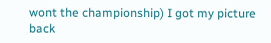wont the championship) I got my picture back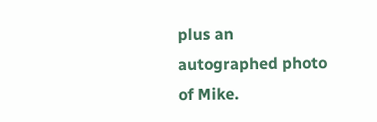plus an autographed photo of Mike.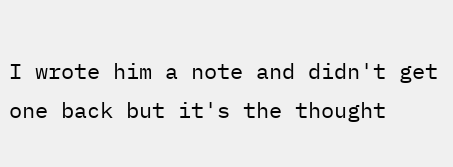I wrote him a note and didn't get one back but it's the thought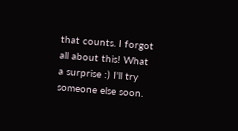that counts. I forgot all about this! What a surprise :) I'll try someone else soon.